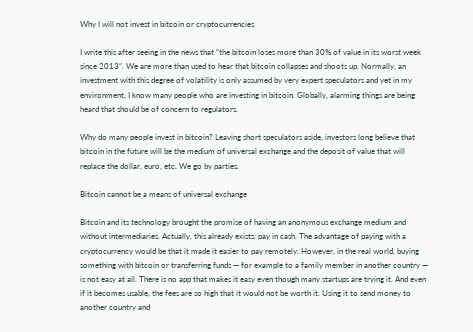Why I will not invest in bitcoin or cryptocurrencies

I write this after seeing in the news that “the bitcoin loses more than 30% of value in its worst week since 2013”. We are more than used to hear that bitcoin collapses and shoots up. Normally, an investment with this degree of volatility is only assumed by very expert speculators and yet in my environment, I know many people who are investing in bitcoin. Globally, alarming things are being heard that should be of concern to regulators.

Why do many people invest in bitcoin? Leaving short speculators aside, investors long believe that bitcoin in the future will be the medium of universal exchange and the deposit of value that will replace the dollar, euro, etc. We go by parties.

Bitcoin cannot be a means of universal exchange

Bitcoin and its technology brought the promise of having an anonymous exchange medium and without intermediaries. Actually, this already exists: pay in cash. The advantage of paying with a cryptocurrency would be that it made it easier to pay remotely. However, in the real world, buying something with bitcoin or transferring funds — for example to a family member in another country — is not easy at all. There is no app that makes it easy even though many startups are trying it. And even if it becomes usable, the fees are so high that it would not be worth it. Using it to send money to another country and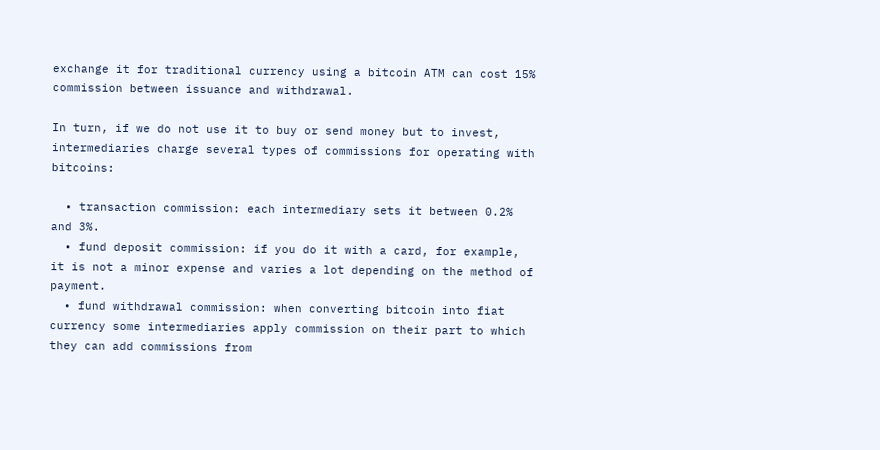exchange it for traditional currency using a bitcoin ATM can cost 15% commission between issuance and withdrawal.

In turn, if we do not use it to buy or send money but to invest, intermediaries charge several types of commissions for operating with bitcoins:

  • transaction commission: each intermediary sets it between 0.2% and 3%.
  • fund deposit commission: if you do it with a card, for example, it is not a minor expense and varies a lot depending on the method of payment.
  • fund withdrawal commission: when converting bitcoin into fiat currency some intermediaries apply commission on their part to which they can add commissions from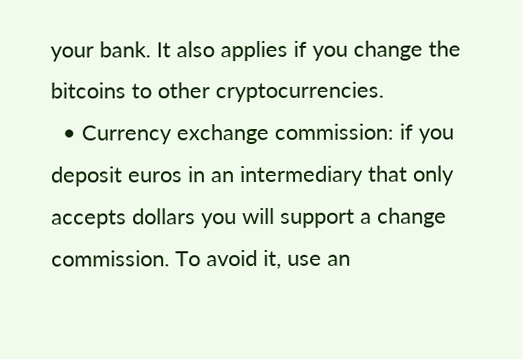your bank. It also applies if you change the bitcoins to other cryptocurrencies.
  • Currency exchange commission: if you deposit euros in an intermediary that only accepts dollars you will support a change commission. To avoid it, use an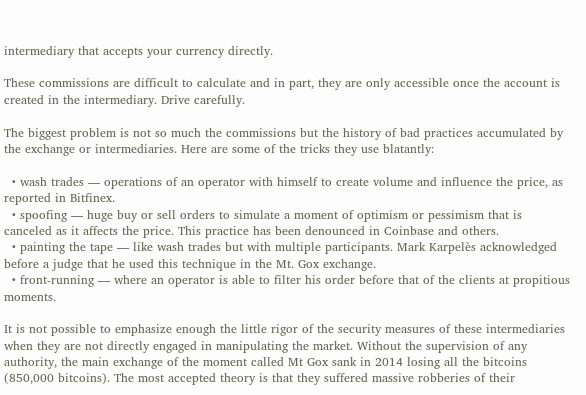intermediary that accepts your currency directly.

These commissions are difficult to calculate and in part, they are only accessible once the account is created in the intermediary. Drive carefully.

The biggest problem is not so much the commissions but the history of bad practices accumulated by the exchange or intermediaries. Here are some of the tricks they use blatantly:

  • wash trades — operations of an operator with himself to create volume and influence the price, as reported in Bitfinex.
  • spoofing — huge buy or sell orders to simulate a moment of optimism or pessimism that is canceled as it affects the price. This practice has been denounced in Coinbase and others.
  • painting the tape — like wash trades but with multiple participants. Mark Karpelès acknowledged before a judge that he used this technique in the Mt. Gox exchange.
  • front-running — where an operator is able to filter his order before that of the clients at propitious moments.

It is not possible to emphasize enough the little rigor of the security measures of these intermediaries when they are not directly engaged in manipulating the market. Without the supervision of any authority, the main exchange of the moment called Mt Gox sank in 2014 losing all the bitcoins (850,000 bitcoins). The most accepted theory is that they suffered massive robberies of their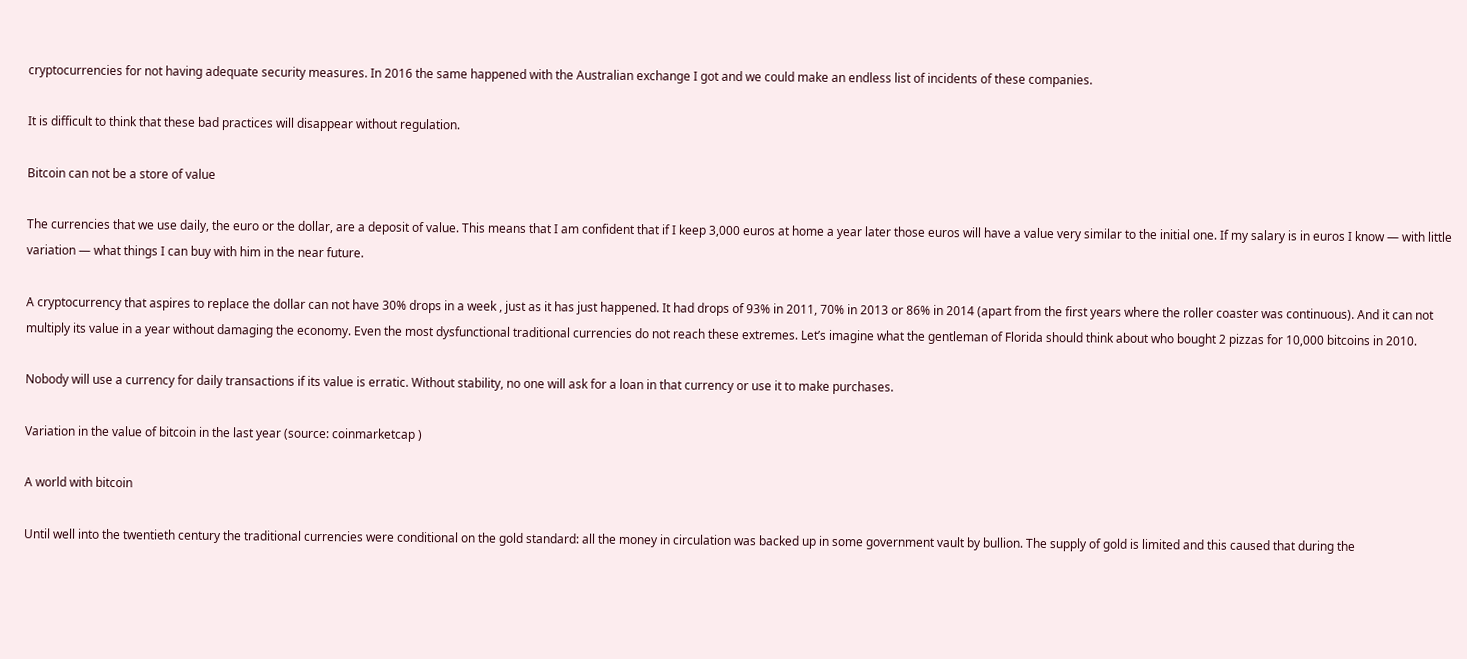cryptocurrencies for not having adequate security measures. In 2016 the same happened with the Australian exchange I got and we could make an endless list of incidents of these companies.

It is difficult to think that these bad practices will disappear without regulation.

Bitcoin can not be a store of value

The currencies that we use daily, the euro or the dollar, are a deposit of value. This means that I am confident that if I keep 3,000 euros at home a year later those euros will have a value very similar to the initial one. If my salary is in euros I know — with little variation — what things I can buy with him in the near future.

A cryptocurrency that aspires to replace the dollar can not have 30% drops in a week , just as it has just happened. It had drops of 93% in 2011, 70% in 2013 or 86% in 2014 (apart from the first years where the roller coaster was continuous). And it can not multiply its value in a year without damaging the economy. Even the most dysfunctional traditional currencies do not reach these extremes. Let’s imagine what the gentleman of Florida should think about who bought 2 pizzas for 10,000 bitcoins in 2010.

Nobody will use a currency for daily transactions if its value is erratic. Without stability, no one will ask for a loan in that currency or use it to make purchases.

Variation in the value of bitcoin in the last year (source: coinmarketcap )

A world with bitcoin

Until well into the twentieth century the traditional currencies were conditional on the gold standard: all the money in circulation was backed up in some government vault by bullion. The supply of gold is limited and this caused that during the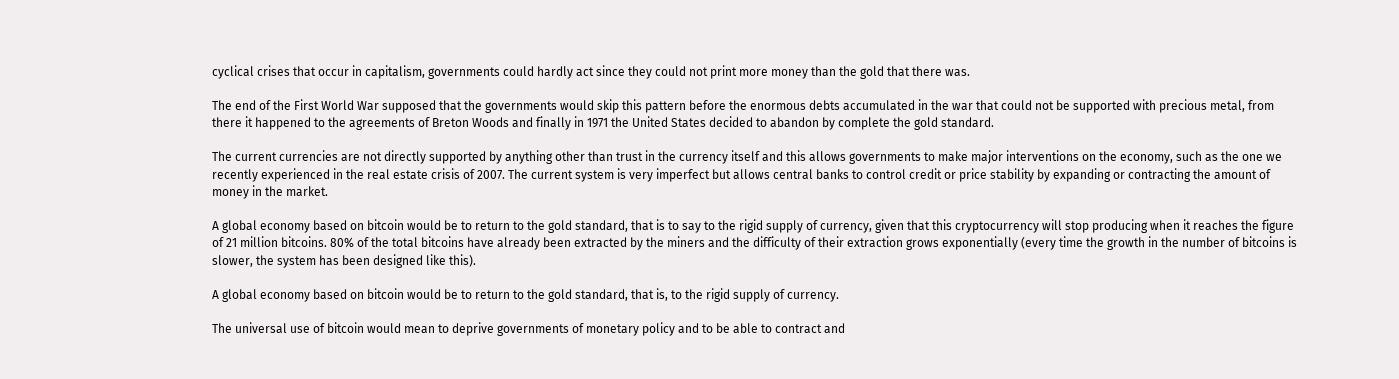cyclical crises that occur in capitalism, governments could hardly act since they could not print more money than the gold that there was.

The end of the First World War supposed that the governments would skip this pattern before the enormous debts accumulated in the war that could not be supported with precious metal, from there it happened to the agreements of Breton Woods and finally in 1971 the United States decided to abandon by complete the gold standard.

The current currencies are not directly supported by anything other than trust in the currency itself and this allows governments to make major interventions on the economy, such as the one we recently experienced in the real estate crisis of 2007. The current system is very imperfect but allows central banks to control credit or price stability by expanding or contracting the amount of money in the market.

A global economy based on bitcoin would be to return to the gold standard, that is to say to the rigid supply of currency, given that this cryptocurrency will stop producing when it reaches the figure of 21 million bitcoins. 80% of the total bitcoins have already been extracted by the miners and the difficulty of their extraction grows exponentially (every time the growth in the number of bitcoins is slower, the system has been designed like this).

A global economy based on bitcoin would be to return to the gold standard, that is, to the rigid supply of currency.

The universal use of bitcoin would mean to deprive governments of monetary policy and to be able to contract and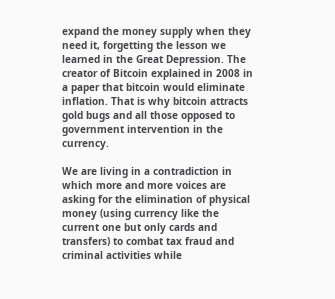expand the money supply when they need it, forgetting the lesson we learned in the Great Depression. The creator of Bitcoin explained in 2008 in a paper that bitcoin would eliminate inflation. That is why bitcoin attracts gold bugs and all those opposed to government intervention in the currency.

We are living in a contradiction in which more and more voices are asking for the elimination of physical money (using currency like the current one but only cards and transfers) to combat tax fraud and criminal activities while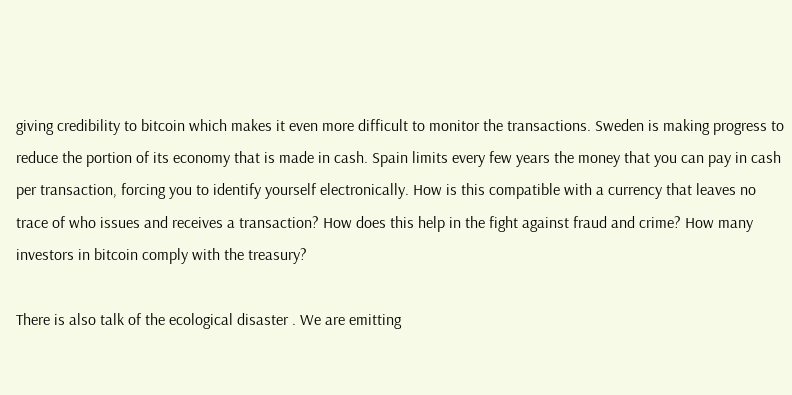giving credibility to bitcoin which makes it even more difficult to monitor the transactions. Sweden is making progress to reduce the portion of its economy that is made in cash. Spain limits every few years the money that you can pay in cash per transaction, forcing you to identify yourself electronically. How is this compatible with a currency that leaves no trace of who issues and receives a transaction? How does this help in the fight against fraud and crime? How many investors in bitcoin comply with the treasury?

There is also talk of the ecological disaster . We are emitting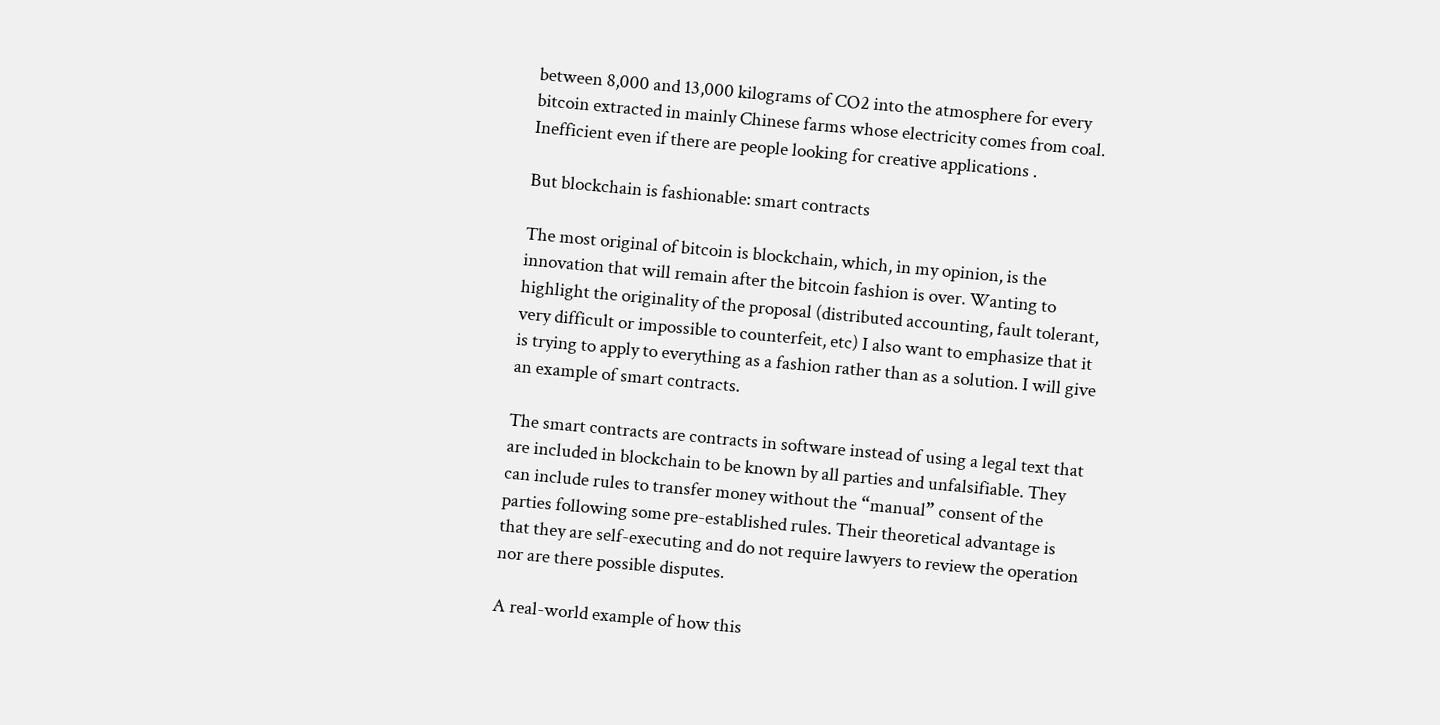between 8,000 and 13,000 kilograms of CO2 into the atmosphere for every bitcoin extracted in mainly Chinese farms whose electricity comes from coal. Inefficient even if there are people looking for creative applications .

But blockchain is fashionable: smart contracts

The most original of bitcoin is blockchain, which, in my opinion, is the innovation that will remain after the bitcoin fashion is over. Wanting to highlight the originality of the proposal (distributed accounting, fault tolerant, very difficult or impossible to counterfeit, etc) I also want to emphasize that it is trying to apply to everything as a fashion rather than as a solution. I will give an example of smart contracts.

The smart contracts are contracts in software instead of using a legal text that are included in blockchain to be known by all parties and unfalsifiable. They can include rules to transfer money without the “manual” consent of the parties following some pre-established rules. Their theoretical advantage is that they are self-executing and do not require lawyers to review the operation nor are there possible disputes.

A real-world example of how this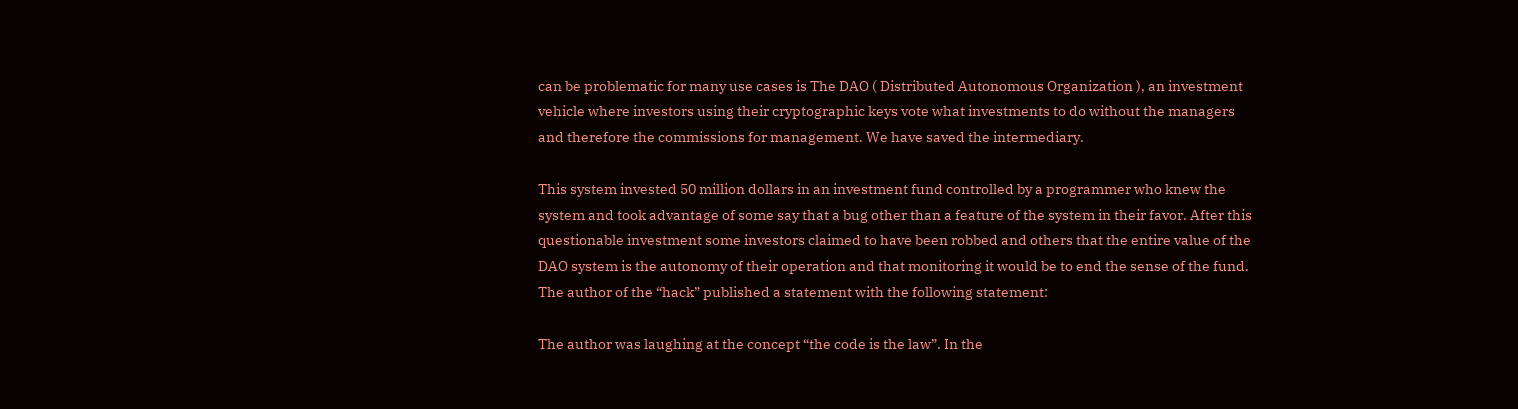can be problematic for many use cases is The DAO ( Distributed Autonomous Organization ), an investment vehicle where investors using their cryptographic keys vote what investments to do without the managers and therefore the commissions for management. We have saved the intermediary.

This system invested 50 million dollars in an investment fund controlled by a programmer who knew the system and took advantage of some say that a bug other than a feature of the system in their favor. After this questionable investment some investors claimed to have been robbed and others that the entire value of the DAO system is the autonomy of their operation and that monitoring it would be to end the sense of the fund. The author of the “hack” published a statement with the following statement:

The author was laughing at the concept “the code is the law”. In the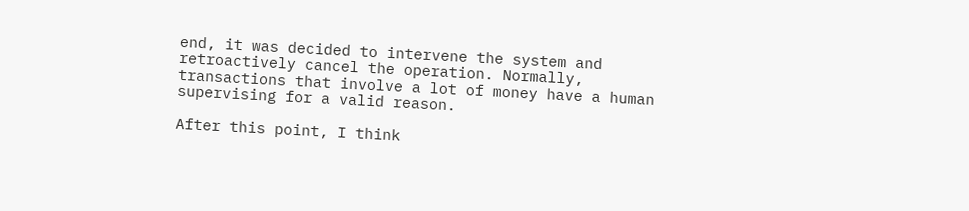end, it was decided to intervene the system and retroactively cancel the operation. Normally, transactions that involve a lot of money have a human supervising for a valid reason.

After this point, I think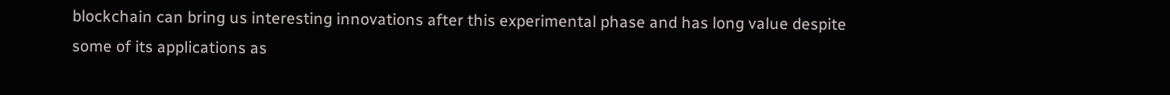blockchain can bring us interesting innovations after this experimental phase and has long value despite some of its applications as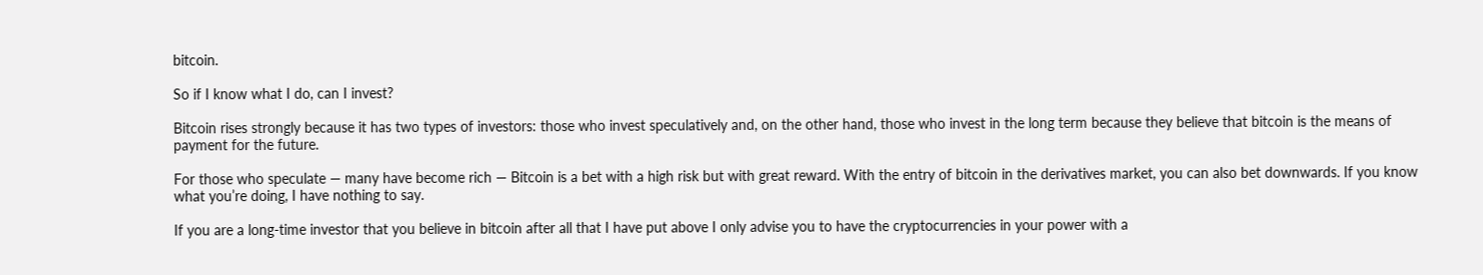bitcoin.

So if I know what I do, can I invest?

Bitcoin rises strongly because it has two types of investors: those who invest speculatively and, on the other hand, those who invest in the long term because they believe that bitcoin is the means of payment for the future.

For those who speculate — many have become rich — Bitcoin is a bet with a high risk but with great reward. With the entry of bitcoin in the derivatives market, you can also bet downwards. If you know what you’re doing, I have nothing to say.

If you are a long-time investor that you believe in bitcoin after all that I have put above I only advise you to have the cryptocurrencies in your power with a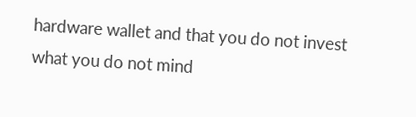hardware wallet and that you do not invest what you do not mind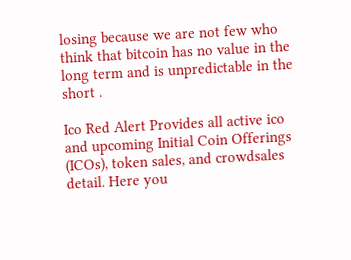losing because we are not few who think that bitcoin has no value in the long term and is unpredictable in the short .

Ico Red Alert Provides all active ico and upcoming Initial Coin Offerings (ICOs), token sales, and crowdsales detail. Here you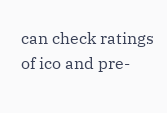can check ratings of ico and pre-